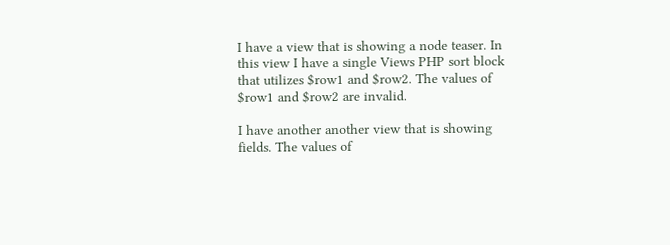I have a view that is showing a node teaser. In this view I have a single Views PHP sort block that utilizes $row1 and $row2. The values of $row1 and $row2 are invalid.

I have another another view that is showing fields. The values of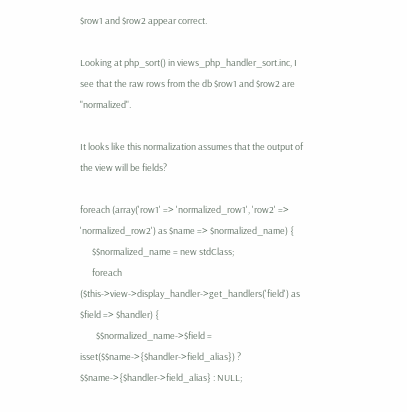$row1 and $row2 appear correct.

Looking at php_sort() in views_php_handler_sort.inc, I see that the raw rows from the db $row1 and $row2 are "normalized".

It looks like this normalization assumes that the output of the view will be fields?

foreach (array('row1' => 'normalized_row1', 'row2' => 'normalized_row2') as $name => $normalized_name) {
      $$normalized_name = new stdClass;
      foreach ($this->view->display_handler->get_handlers('field') as $field => $handler) {
        $$normalized_name->$field = isset($$name->{$handler->field_alias}) ? $$name->{$handler->field_alias} : NULL;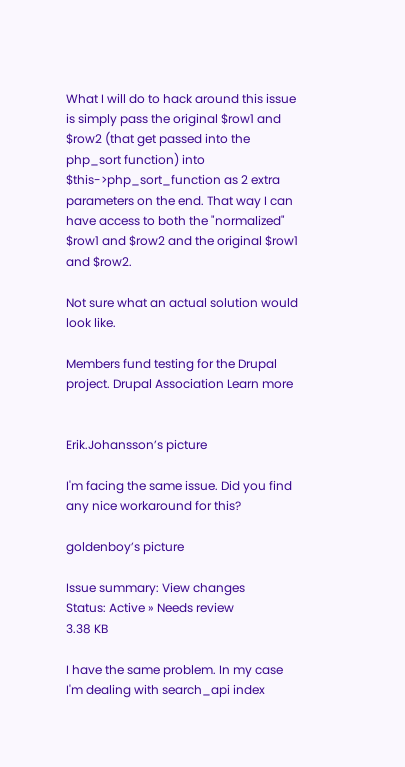What I will do to hack around this issue is simply pass the original $row1 and $row2 (that get passed into the php_sort function) into $this->php_sort_function as 2 extra parameters on the end. That way I can have access to both the "normalized" $row1 and $row2 and the original $row1 and $row2.

Not sure what an actual solution would look like.

Members fund testing for the Drupal project. Drupal Association Learn more


Erik.Johansson’s picture

I'm facing the same issue. Did you find any nice workaround for this?

goldenboy’s picture

Issue summary: View changes
Status: Active » Needs review
3.38 KB

I have the same problem. In my case I'm dealing with search_api index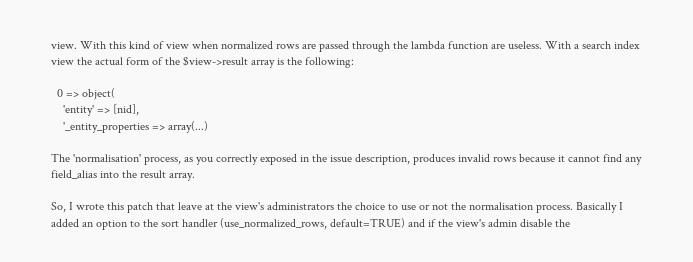view. With this kind of view when normalized rows are passed through the lambda function are useless. With a search index view the actual form of the $view->result array is the following:

  0 => object(
    'entity' => [nid],
    '_entity_properties => array(...)

The 'normalisation' process, as you correctly exposed in the issue description, produces invalid rows because it cannot find any field_alias into the result array.

So, I wrote this patch that leave at the view's administrators the choice to use or not the normalisation process. Basically I added an option to the sort handler (use_normalized_rows, default=TRUE) and if the view's admin disable the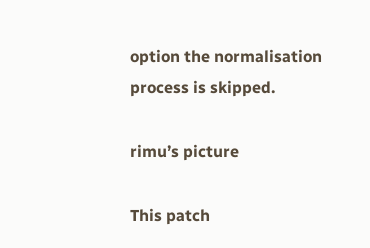option the normalisation process is skipped.

rimu’s picture

This patch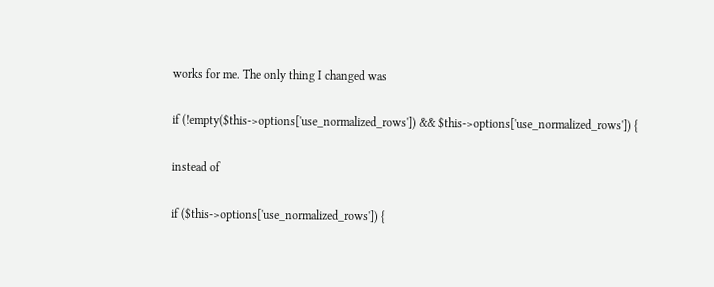works for me. The only thing I changed was

if (!empty($this->options['use_normalized_rows']) && $this->options['use_normalized_rows']) {

instead of

if ($this->options['use_normalized_rows']) {